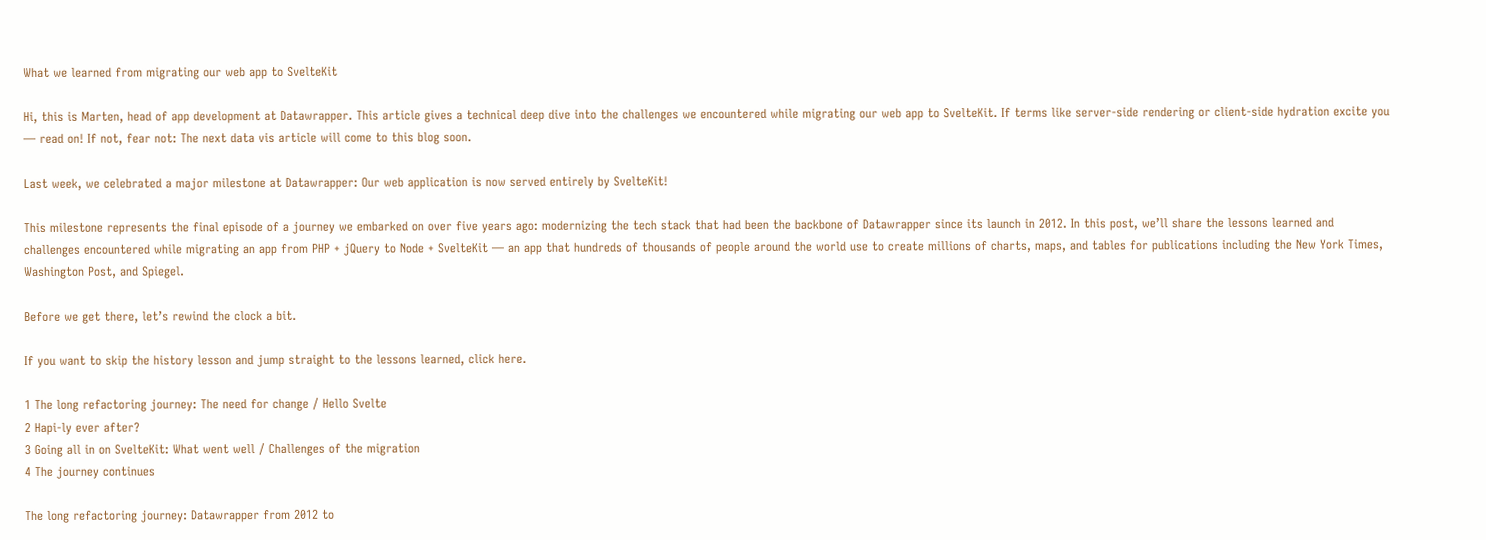What we learned from migrating our web app to SvelteKit

Hi, this is Marten, head of app development at Datawrapper. This article gives a technical deep dive into the challenges we encountered while migrating our web app to SvelteKit. If terms like server-side rendering or client-side hydration excite you — read on! If not, fear not: The next data vis article will come to this blog soon.

Last week, we celebrated a major milestone at Datawrapper: Our web application is now served entirely by SvelteKit!

This milestone represents the final episode of a journey we embarked on over five years ago: modernizing the tech stack that had been the backbone of Datawrapper since its launch in 2012. In this post, we’ll share the lessons learned and challenges encountered while migrating an app from PHP + jQuery to Node + SvelteKit — an app that hundreds of thousands of people around the world use to create millions of charts, maps, and tables for publications including the New York Times, Washington Post, and Spiegel.

Before we get there, let’s rewind the clock a bit.

If you want to skip the history lesson and jump straight to the lessons learned, click here.

1 The long refactoring journey: The need for change / Hello Svelte
2 Hapi-ly ever after?
3 Going all in on SvelteKit: What went well / Challenges of the migration
4 The journey continues

The long refactoring journey: Datawrapper from 2012 to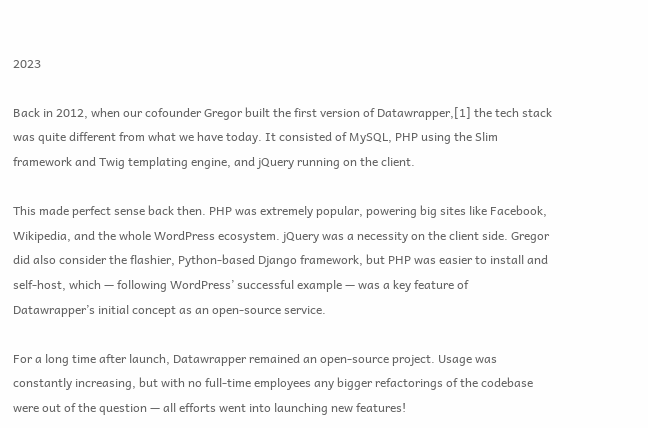2023

Back in 2012, when our cofounder Gregor built the first version of Datawrapper,[1] the tech stack was quite different from what we have today. It consisted of MySQL, PHP using the Slim framework and Twig templating engine, and jQuery running on the client.

This made perfect sense back then. PHP was extremely popular, powering big sites like Facebook, Wikipedia, and the whole WordPress ecosystem. jQuery was a necessity on the client side. Gregor did also consider the flashier, Python-based Django framework, but PHP was easier to install and self-host, which — following WordPress’ successful example — was a key feature of Datawrapper’s initial concept as an open-source service.

For a long time after launch, Datawrapper remained an open-source project. Usage was constantly increasing, but with no full-time employees any bigger refactorings of the codebase were out of the question — all efforts went into launching new features!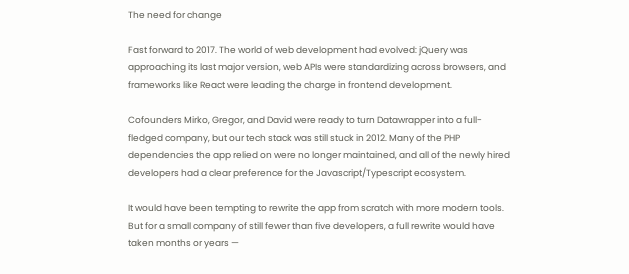The need for change

Fast forward to 2017. The world of web development had evolved: jQuery was approaching its last major version, web APIs were standardizing across browsers, and frameworks like React were leading the charge in frontend development.

Cofounders Mirko, Gregor, and David were ready to turn Datawrapper into a full-fledged company, but our tech stack was still stuck in 2012. Many of the PHP dependencies the app relied on were no longer maintained, and all of the newly hired developers had a clear preference for the Javascript/Typescript ecosystem.

It would have been tempting to rewrite the app from scratch with more modern tools. But for a small company of still fewer than five developers, a full rewrite would have taken months or years —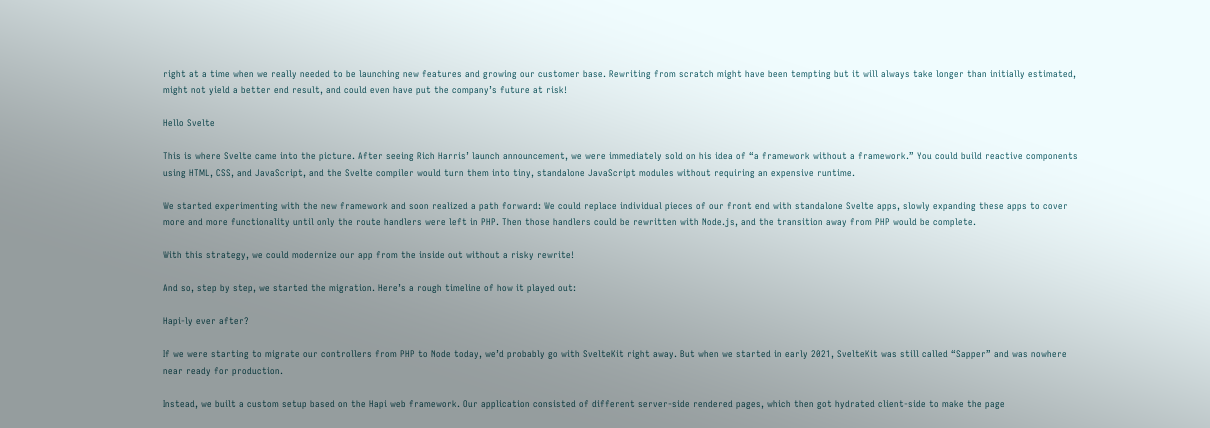right at a time when we really needed to be launching new features and growing our customer base. Rewriting from scratch might have been tempting but it will always take longer than initially estimated, might not yield a better end result, and could even have put the company’s future at risk!

Hello Svelte

This is where Svelte came into the picture. After seeing Rich Harris’ launch announcement, we were immediately sold on his idea of “a framework without a framework.” You could build reactive components using HTML, CSS, and JavaScript, and the Svelte compiler would turn them into tiny, standalone JavaScript modules without requiring an expensive runtime.

We started experimenting with the new framework and soon realized a path forward: We could replace individual pieces of our front end with standalone Svelte apps, slowly expanding these apps to cover more and more functionality until only the route handlers were left in PHP. Then those handlers could be rewritten with Node.js, and the transition away from PHP would be complete.

With this strategy, we could modernize our app from the inside out without a risky rewrite!

And so, step by step, we started the migration. Here’s a rough timeline of how it played out:

Hapi-ly ever after?

If we were starting to migrate our controllers from PHP to Node today, we’d probably go with SvelteKit right away. But when we started in early 2021, SvelteKit was still called “Sapper” and was nowhere near ready for production.

Instead, we built a custom setup based on the Hapi web framework. Our application consisted of different server-side rendered pages, which then got hydrated client-side to make the page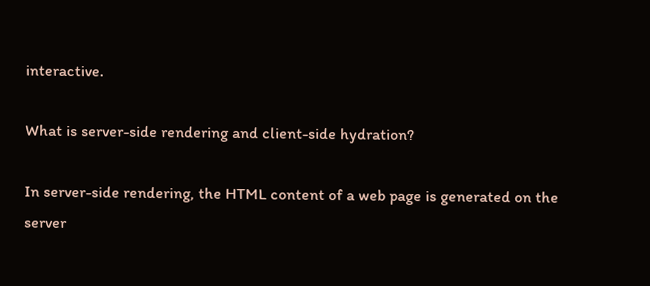interactive.

What is server-side rendering and client-side hydration?

In server-side rendering, the HTML content of a web page is generated on the server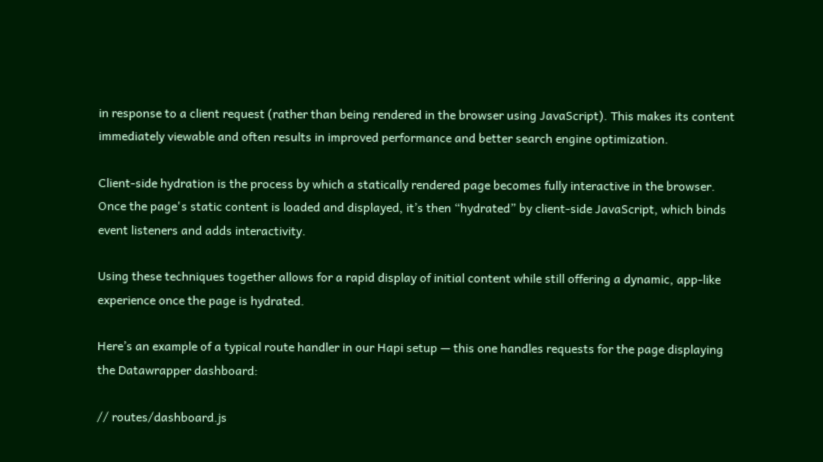in response to a client request (rather than being rendered in the browser using JavaScript). This makes its content immediately viewable and often results in improved performance and better search engine optimization.

Client-side hydration is the process by which a statically rendered page becomes fully interactive in the browser. Once the page's static content is loaded and displayed, it’s then “hydrated” by client-side JavaScript, which binds event listeners and adds interactivity.

Using these techniques together allows for a rapid display of initial content while still offering a dynamic, app-like experience once the page is hydrated.

Here’s an example of a typical route handler in our Hapi setup — this one handles requests for the page displaying the Datawrapper dashboard:

// routes/dashboard.js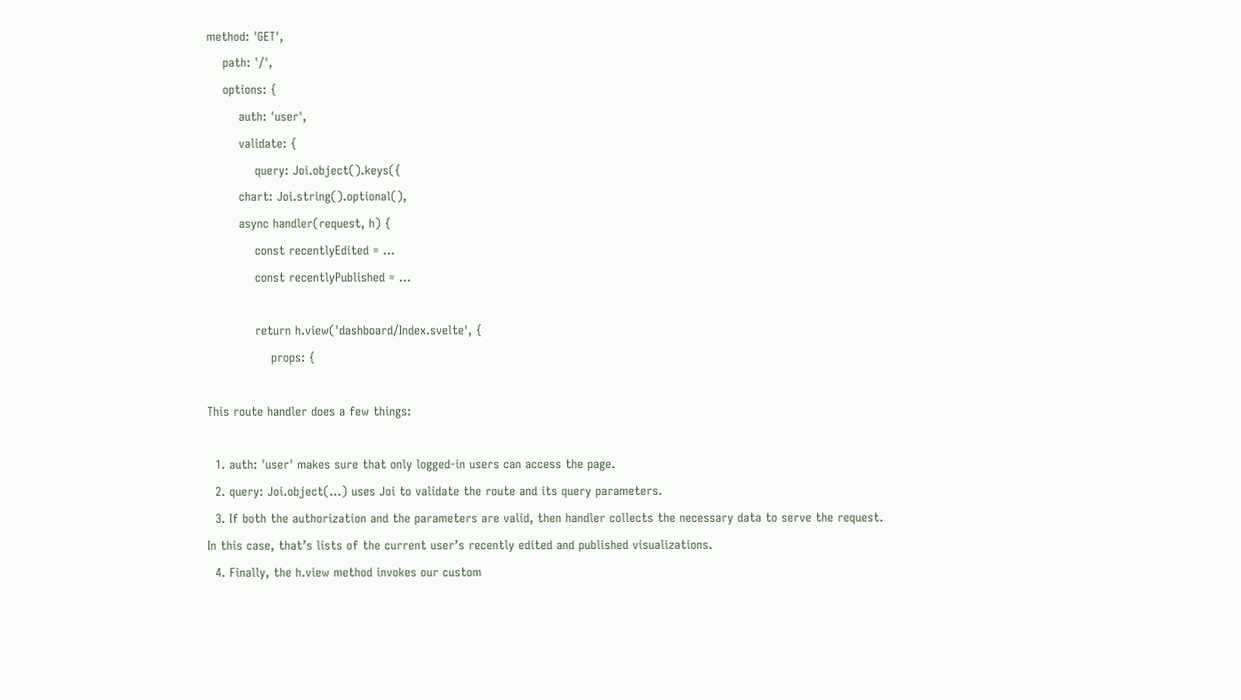method: 'GET',
    path: '/',
    options: {
        auth: 'user',
        validate: {
            query: Joi.object().keys({
        chart: Joi.string().optional(),
        async handler(request, h) {
            const recentlyEdited = ...
            const recentlyPublished = ...

            return h.view('dashboard/Index.svelte', {
                props: {

This route handler does a few things:

  1. auth: 'user' makes sure that only logged-in users can access the page.
  2. query: Joi.object(...) uses Joi to validate the route and its query parameters.
  3. If both the authorization and the parameters are valid, then handler collects the necessary data to serve the request. In this case, that’s lists of the current user’s recently edited and published visualizations.
  4. Finally, the h.view method invokes our custom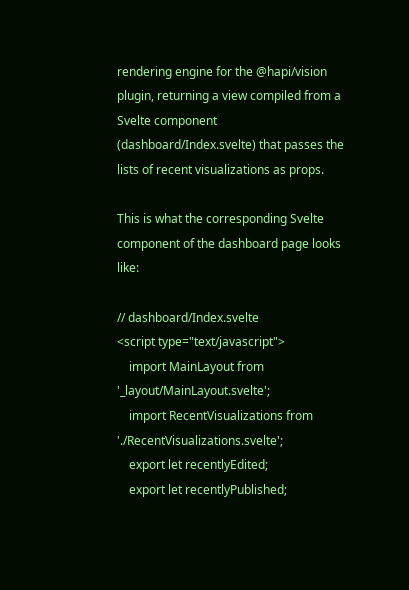rendering engine for the @hapi/vision plugin, returning a view compiled from a Svelte component (dashboard/Index.svelte) that passes the lists of recent visualizations as props.

This is what the corresponding Svelte component of the dashboard page looks like:

// dashboard/Index.svelte
<script type="text/javascript">
    import MainLayout from '_layout/MainLayout.svelte';
    import RecentVisualizations from './RecentVisualizations.svelte';
    export let recentlyEdited;
    export let recentlyPublished;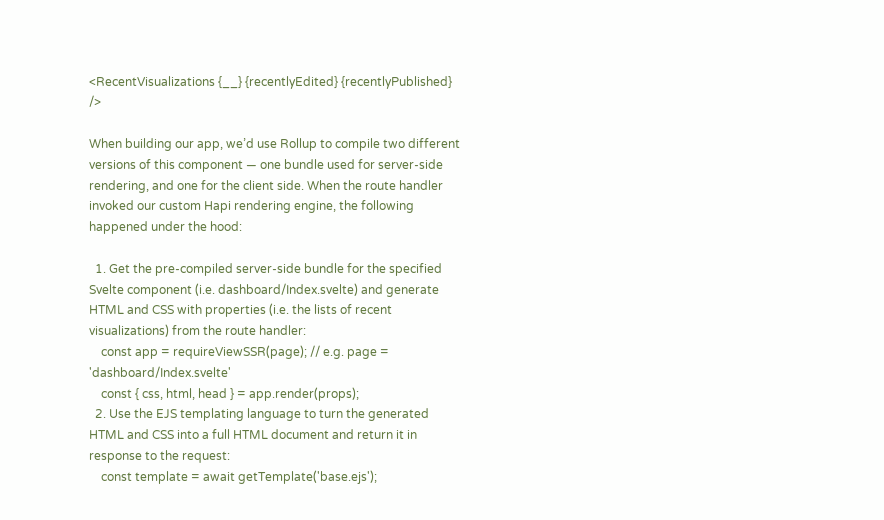<RecentVisualizations {__} {recentlyEdited} {recentlyPublished} />

When building our app, we’d use Rollup to compile two different versions of this component — one bundle used for server-side rendering, and one for the client side. When the route handler invoked our custom Hapi rendering engine, the following happened under the hood:

  1. Get the pre-compiled server-side bundle for the specified Svelte component (i.e. dashboard/Index.svelte) and generate HTML and CSS with properties (i.e. the lists of recent visualizations) from the route handler:
    const app = requireViewSSR(page); // e.g. page = 'dashboard/Index.svelte'
    const { css, html, head } = app.render(props);
  2. Use the EJS templating language to turn the generated HTML and CSS into a full HTML document and return it in response to the request:
    const template = await getTemplate('base.ejs');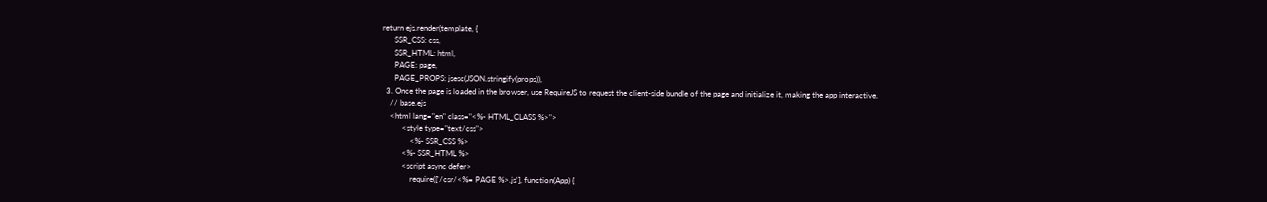return ejs.render(template, {
      SSR_CSS: css,
      SSR_HTML: html,
      PAGE: page,
      PAGE_PROPS: jsesc(JSON.stringify(props)),
  3. Once the page is loaded in the browser, use RequireJS to request the client-side bundle of the page and initialize it, making the app interactive.
    // base.ejs
    <html lang="en" class="<%- HTML_CLASS %>">
          <style type="text/css">
              <%- SSR_CSS %>
          <%- SSR_HTML %>
          <script async defer>
              require(['/csr/<%= PAGE %>.js'], function(App) {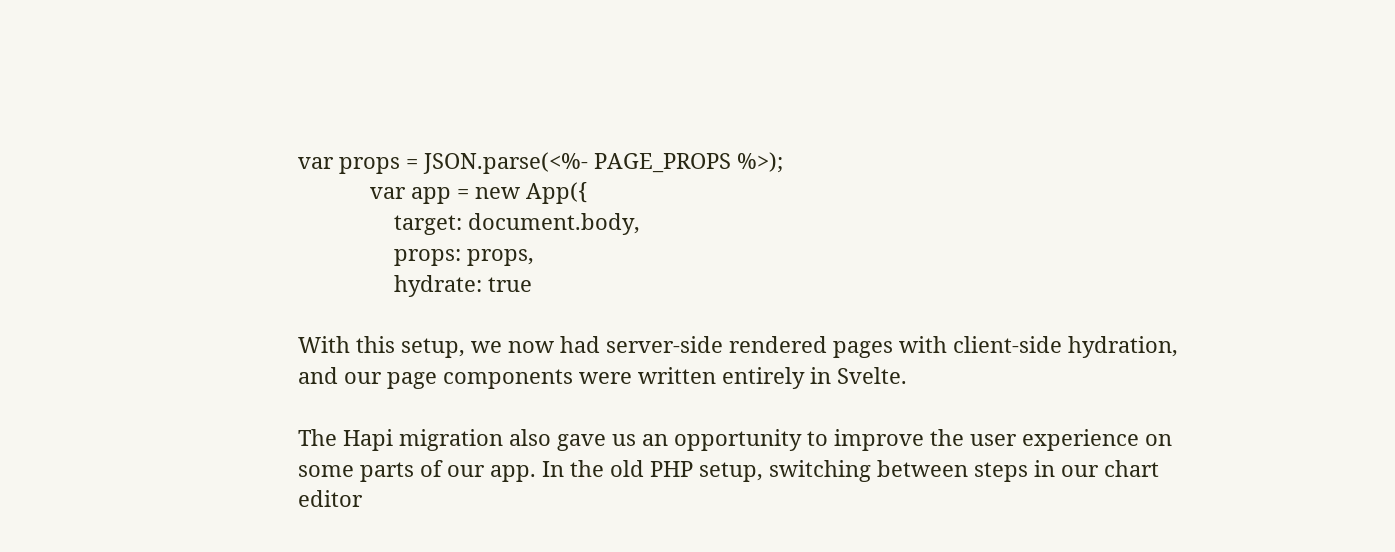var props = JSON.parse(<%- PAGE_PROPS %>);
            var app = new App({
                target: document.body,
                props: props,
                hydrate: true

With this setup, we now had server-side rendered pages with client-side hydration, and our page components were written entirely in Svelte.

The Hapi migration also gave us an opportunity to improve the user experience on some parts of our app. In the old PHP setup, switching between steps in our chart editor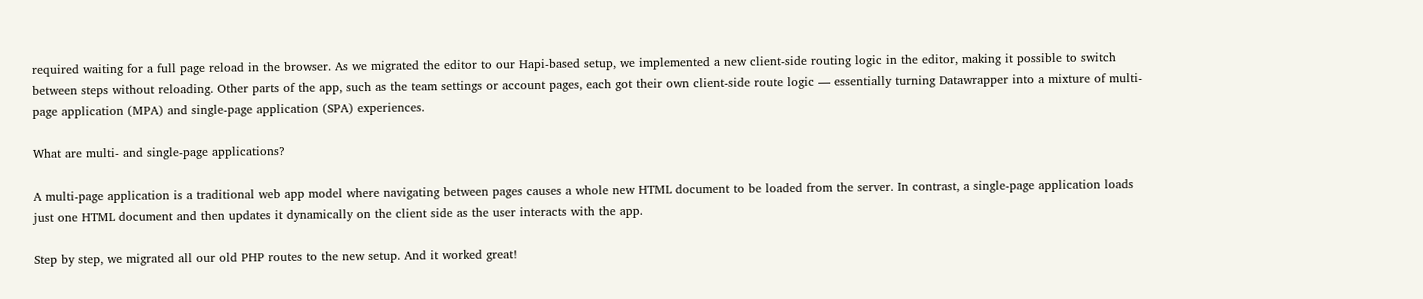required waiting for a full page reload in the browser. As we migrated the editor to our Hapi-based setup, we implemented a new client-side routing logic in the editor, making it possible to switch between steps without reloading. Other parts of the app, such as the team settings or account pages, each got their own client-side route logic — essentially turning Datawrapper into a mixture of multi-page application (MPA) and single-page application (SPA) experiences.

What are multi- and single-page applications?

A multi-page application is a traditional web app model where navigating between pages causes a whole new HTML document to be loaded from the server. In contrast, a single-page application loads just one HTML document and then updates it dynamically on the client side as the user interacts with the app.

Step by step, we migrated all our old PHP routes to the new setup. And it worked great!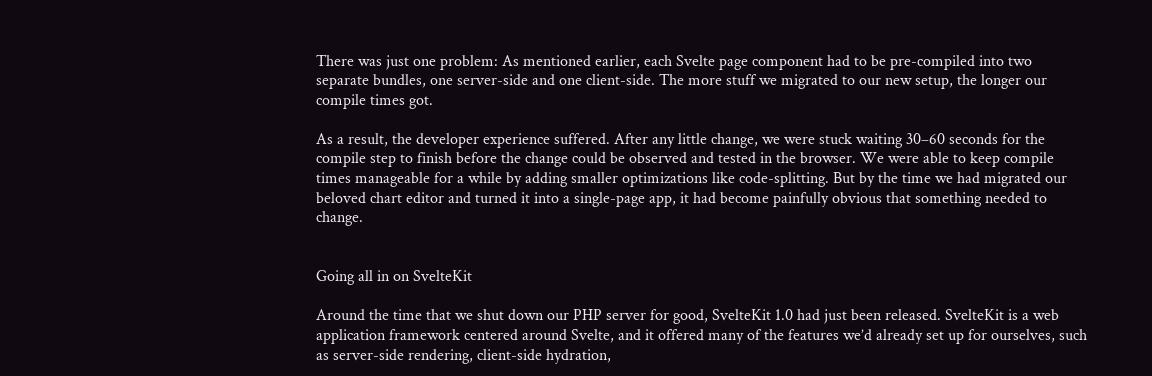There was just one problem: As mentioned earlier, each Svelte page component had to be pre-compiled into two separate bundles, one server-side and one client-side. The more stuff we migrated to our new setup, the longer our compile times got.

As a result, the developer experience suffered. After any little change, we were stuck waiting 30–60 seconds for the compile step to finish before the change could be observed and tested in the browser. We were able to keep compile times manageable for a while by adding smaller optimizations like code-splitting. But by the time we had migrated our beloved chart editor and turned it into a single-page app, it had become painfully obvious that something needed to change.


Going all in on SvelteKit

Around the time that we shut down our PHP server for good, SvelteKit 1.0 had just been released. SvelteKit is a web application framework centered around Svelte, and it offered many of the features we’d already set up for ourselves, such as server-side rendering, client-side hydration,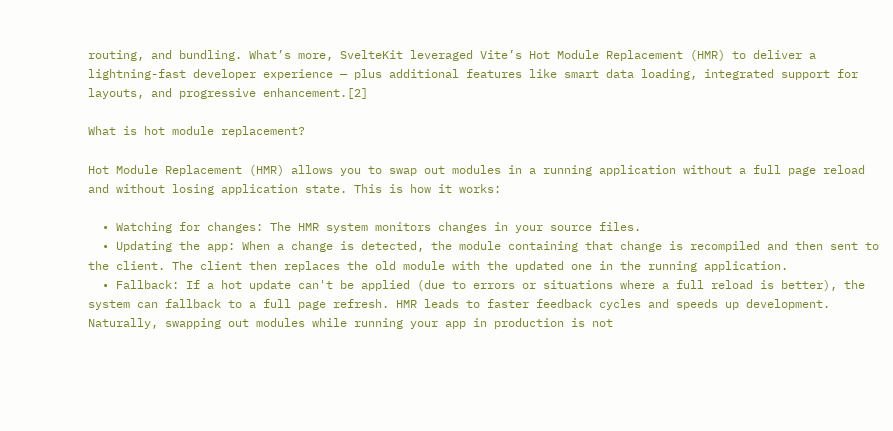routing, and bundling. What’s more, SvelteKit leveraged Vite’s Hot Module Replacement (HMR) to deliver a lightning-fast developer experience — plus additional features like smart data loading, integrated support for layouts, and progressive enhancement.[2]

What is hot module replacement?

Hot Module Replacement (HMR) allows you to swap out modules in a running application without a full page reload and without losing application state. This is how it works:

  • Watching for changes: The HMR system monitors changes in your source files.
  • Updating the app: When a change is detected, the module containing that change is recompiled and then sent to the client. The client then replaces the old module with the updated one in the running application.
  • Fallback: If a hot update can't be applied (due to errors or situations where a full reload is better), the system can fallback to a full page refresh. HMR leads to faster feedback cycles and speeds up development. Naturally, swapping out modules while running your app in production is not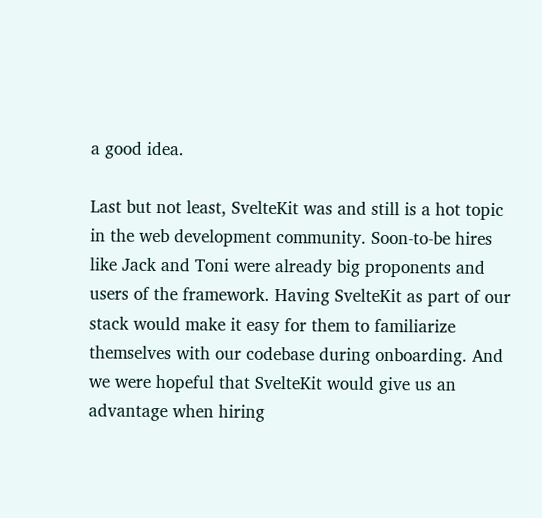a good idea.

Last but not least, SvelteKit was and still is a hot topic in the web development community. Soon-to-be hires like Jack and Toni were already big proponents and users of the framework. Having SvelteKit as part of our stack would make it easy for them to familiarize themselves with our codebase during onboarding. And we were hopeful that SvelteKit would give us an advantage when hiring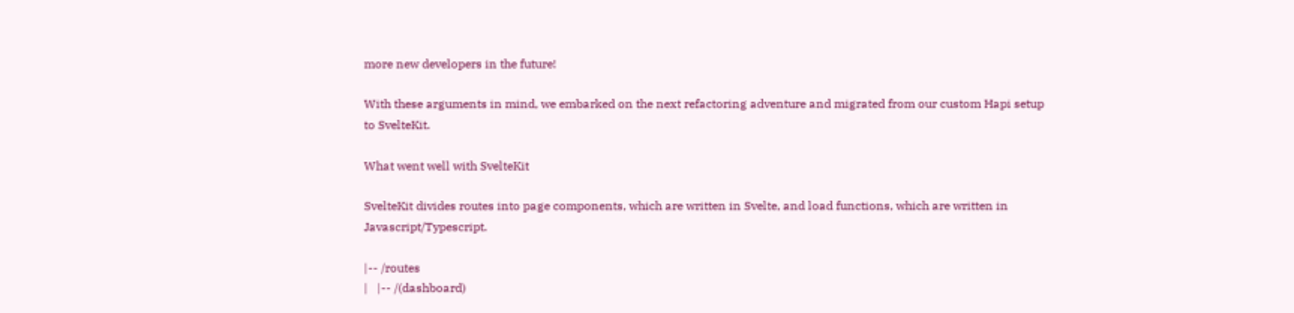more new developers in the future!

With these arguments in mind, we embarked on the next refactoring adventure and migrated from our custom Hapi setup to SvelteKit.

What went well with SvelteKit

SvelteKit divides routes into page components, which are written in Svelte, and load functions, which are written in Javascript/Typescript.

|-- /routes
|   |-- /(dashboard)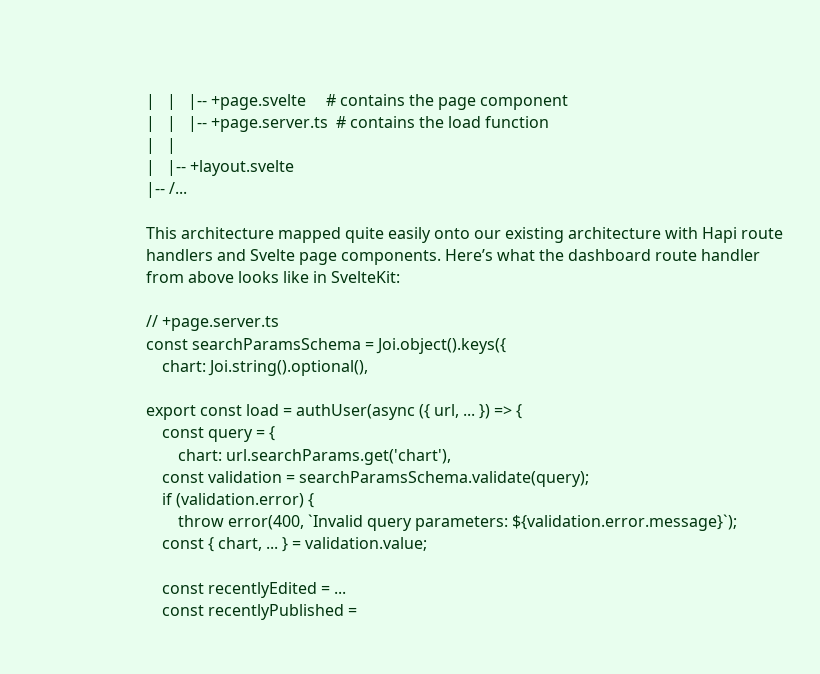|   |   |-- +page.svelte     # contains the page component
|   |   |-- +page.server.ts  # contains the load function
|   |
|   |-- +layout.svelte
|-- /...

This architecture mapped quite easily onto our existing architecture with Hapi route handlers and Svelte page components. Here’s what the dashboard route handler from above looks like in SvelteKit:

// +page.server.ts
const searchParamsSchema = Joi.object().keys({
    chart: Joi.string().optional(),

export const load = authUser(async ({ url, ... }) => {
    const query = {
        chart: url.searchParams.get('chart'),
    const validation = searchParamsSchema.validate(query);
    if (validation.error) {
        throw error(400, `Invalid query parameters: ${validation.error.message}`);
    const { chart, ... } = validation.value;

    const recentlyEdited = ...
    const recentlyPublished =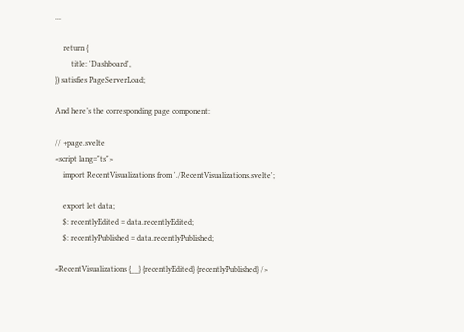...

    return {
        title: 'Dashboard',
}) satisfies PageServerLoad;

And here’s the corresponding page component:

// +page.svelte
<script lang="ts">
    import RecentVisualizations from './RecentVisualizations.svelte';

    export let data;
    $: recentlyEdited = data.recentlyEdited;
    $: recentlyPublished = data.recentlyPublished;

<RecentVisualizations {__} {recentlyEdited} {recentlyPublished} />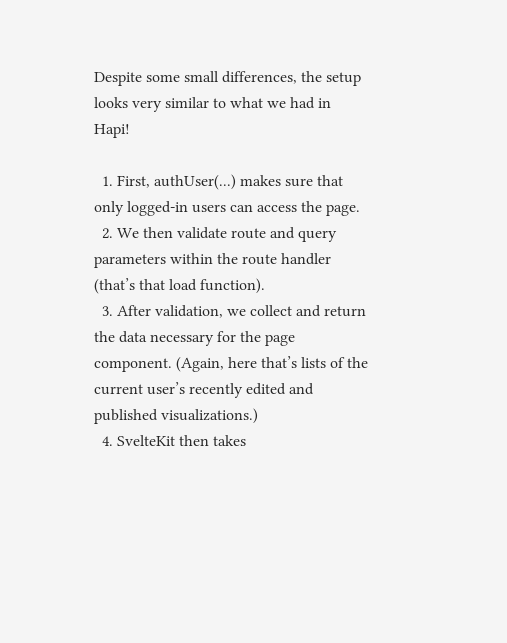Despite some small differences, the setup looks very similar to what we had in Hapi!

  1. First, authUser(...) makes sure that only logged-in users can access the page.
  2. We then validate route and query parameters within the route handler (that’s that load function).
  3. After validation, we collect and return the data necessary for the page component. (Again, here that’s lists of the current user’s recently edited and published visualizations.)
  4. SvelteKit then takes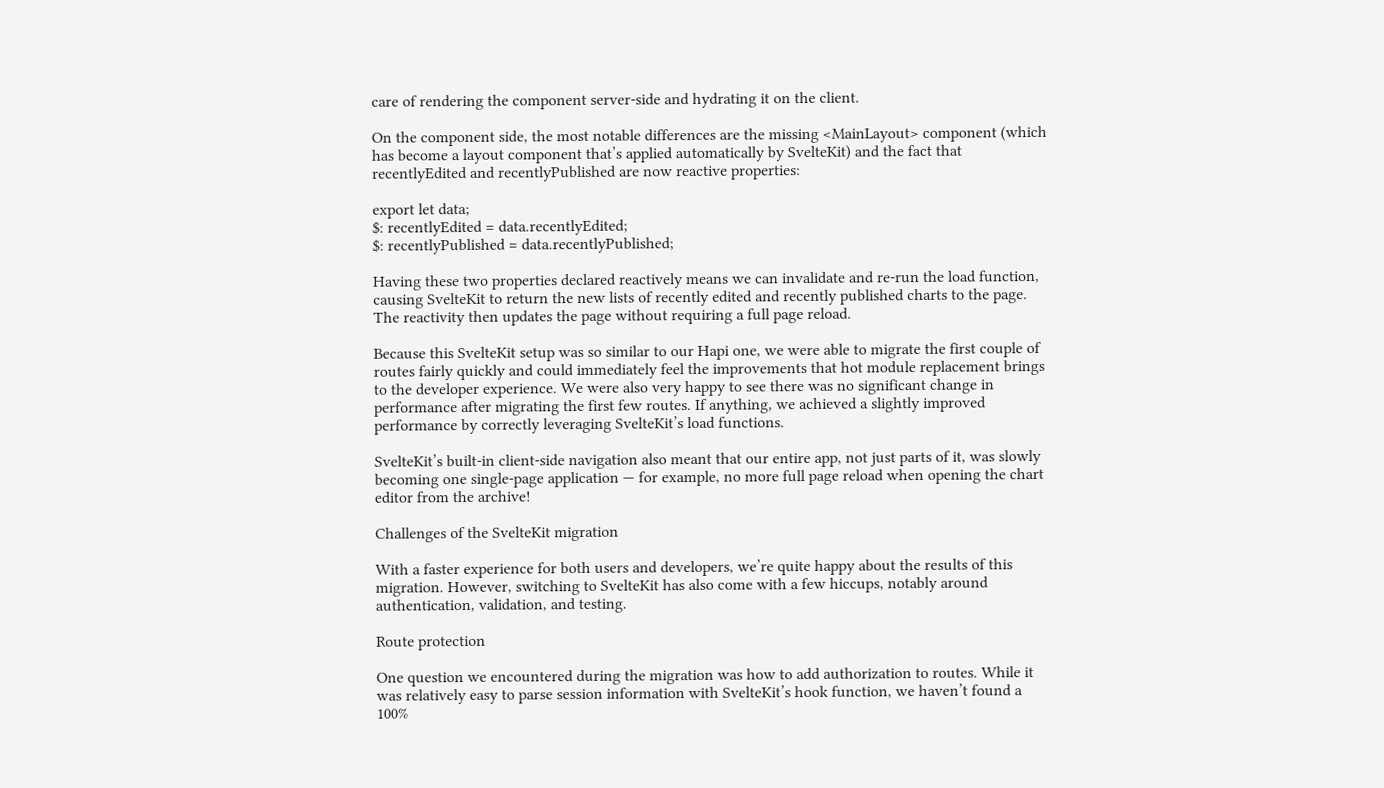care of rendering the component server-side and hydrating it on the client.

On the component side, the most notable differences are the missing <MainLayout> component (which has become a layout component that’s applied automatically by SvelteKit) and the fact that recentlyEdited and recentlyPublished are now reactive properties:

export let data;
$: recentlyEdited = data.recentlyEdited;
$: recentlyPublished = data.recentlyPublished;

Having these two properties declared reactively means we can invalidate and re-run the load function, causing SvelteKit to return the new lists of recently edited and recently published charts to the page. The reactivity then updates the page without requiring a full page reload.

Because this SvelteKit setup was so similar to our Hapi one, we were able to migrate the first couple of routes fairly quickly and could immediately feel the improvements that hot module replacement brings to the developer experience. We were also very happy to see there was no significant change in performance after migrating the first few routes. If anything, we achieved a slightly improved performance by correctly leveraging SvelteKit’s load functions.

SvelteKit’s built-in client-side navigation also meant that our entire app, not just parts of it, was slowly becoming one single-page application — for example, no more full page reload when opening the chart editor from the archive!

Challenges of the SvelteKit migration

With a faster experience for both users and developers, we’re quite happy about the results of this migration. However, switching to SvelteKit has also come with a few hiccups, notably around authentication, validation, and testing.

Route protection

One question we encountered during the migration was how to add authorization to routes. While it was relatively easy to parse session information with SvelteKit’s hook function, we haven’t found a 100%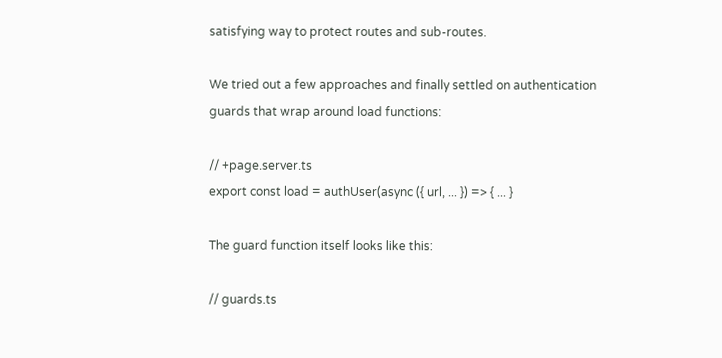satisfying way to protect routes and sub-routes.

We tried out a few approaches and finally settled on authentication guards that wrap around load functions:

// +page.server.ts
export const load = authUser(async ({ url, ... }) => { ... }

The guard function itself looks like this:

// guards.ts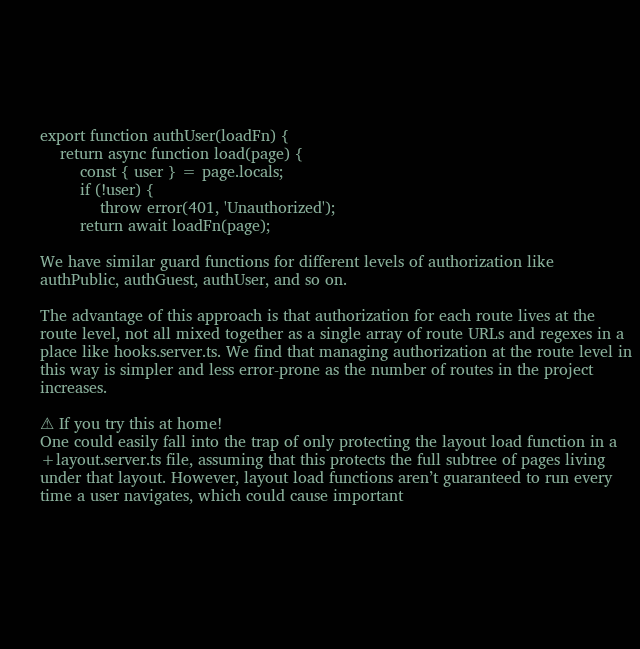export function authUser(loadFn) {
    return async function load(page) {
        const { user } = page.locals;
        if (!user) {
            throw error(401, 'Unauthorized');
        return await loadFn(page);

We have similar guard functions for different levels of authorization like authPublic, authGuest, authUser, and so on.

The advantage of this approach is that authorization for each route lives at the route level, not all mixed together as a single array of route URLs and regexes in a place like hooks.server.ts. We find that managing authorization at the route level in this way is simpler and less error-prone as the number of routes in the project increases.

⚠ If you try this at home!
One could easily fall into the trap of only protecting the layout load function in a +layout.server.ts file, assuming that this protects the full subtree of pages living under that layout. However, layout load functions aren’t guaranteed to run every time a user navigates, which could cause important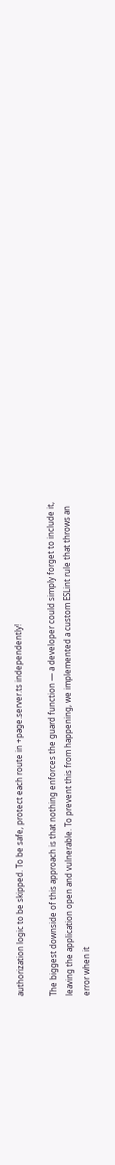authorization logic to be skipped. To be safe, protect each route in +page.server.ts independently!

The biggest downside of this approach is that nothing enforces the guard function — a developer could simply forget to include it, leaving the application open and vulnerable. To prevent this from happening, we implemented a custom ESLint rule that throws an error when it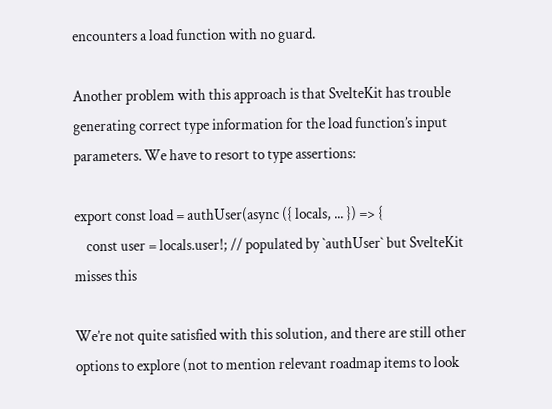encounters a load function with no guard.

Another problem with this approach is that SvelteKit has trouble generating correct type information for the load function’s input parameters. We have to resort to type assertions:

export const load = authUser(async ({ locals, ... }) => {
    const user = locals.user!; // populated by `authUser` but SvelteKit misses this

We’re not quite satisfied with this solution, and there are still other options to explore (not to mention relevant roadmap items to look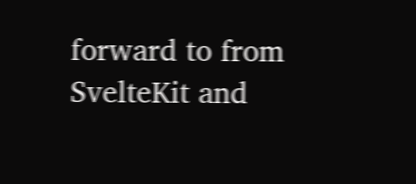forward to from SvelteKit and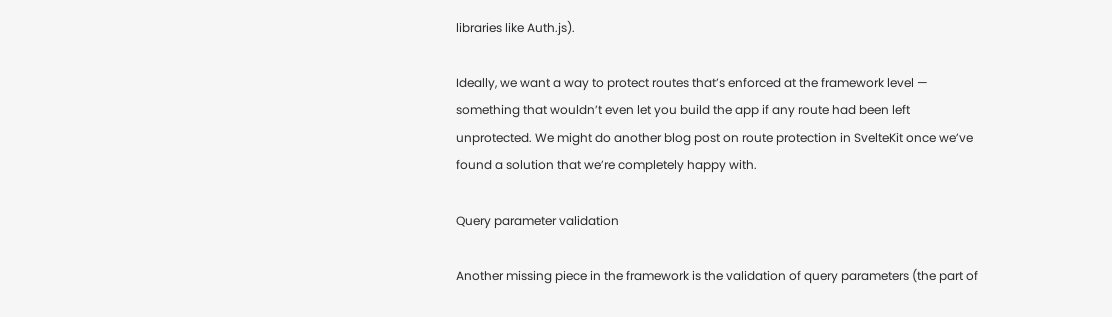libraries like Auth.js).

Ideally, we want a way to protect routes that’s enforced at the framework level — something that wouldn’t even let you build the app if any route had been left unprotected. We might do another blog post on route protection in SvelteKit once we’ve found a solution that we’re completely happy with.

Query parameter validation

Another missing piece in the framework is the validation of query parameters (the part of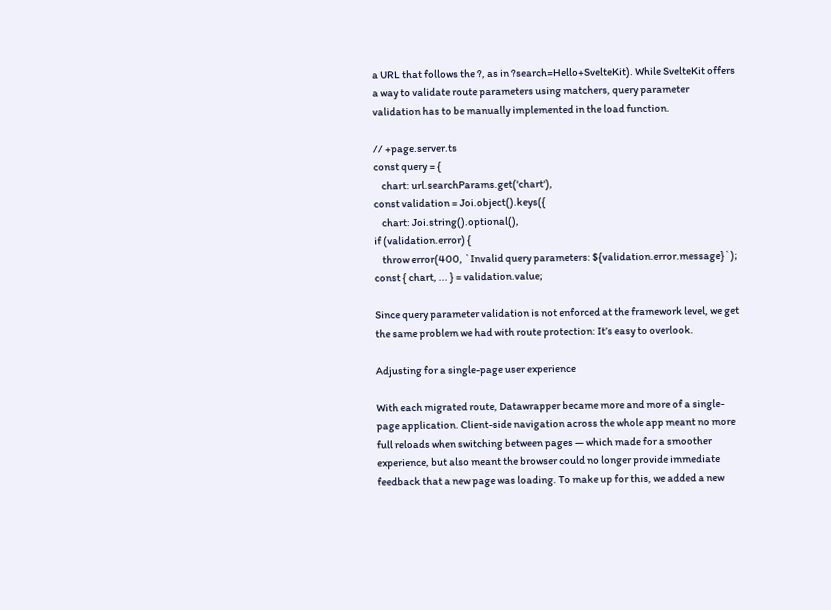a URL that follows the ?, as in ?search=Hello+SvelteKit). While SvelteKit offers a way to validate route parameters using matchers, query parameter validation has to be manually implemented in the load function.

// +page.server.ts
const query = {
    chart: url.searchParams.get('chart'),
const validation = Joi.object().keys({
    chart: Joi.string().optional(),
if (validation.error) {
    throw error(400, `Invalid query parameters: ${validation.error.message}`);
const { chart, ... } = validation.value;

Since query parameter validation is not enforced at the framework level, we get the same problem we had with route protection: It’s easy to overlook.

Adjusting for a single-page user experience

With each migrated route, Datawrapper became more and more of a single-page application. Client-side navigation across the whole app meant no more full reloads when switching between pages — which made for a smoother experience, but also meant the browser could no longer provide immediate feedback that a new page was loading. To make up for this, we added a new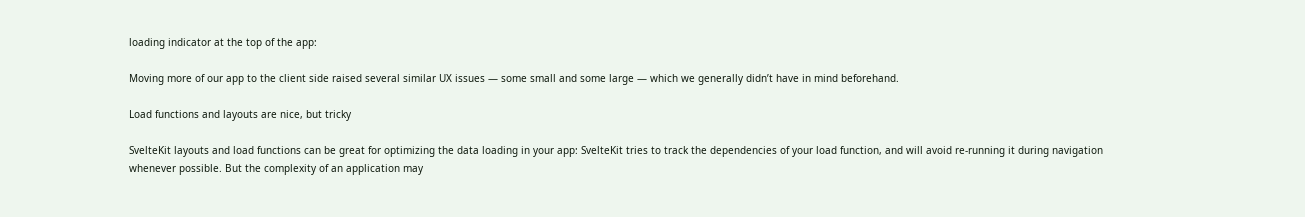loading indicator at the top of the app:

Moving more of our app to the client side raised several similar UX issues — some small and some large — which we generally didn’t have in mind beforehand.

Load functions and layouts are nice, but tricky

SvelteKit layouts and load functions can be great for optimizing the data loading in your app: SvelteKit tries to track the dependencies of your load function, and will avoid re-running it during navigation whenever possible. But the complexity of an application may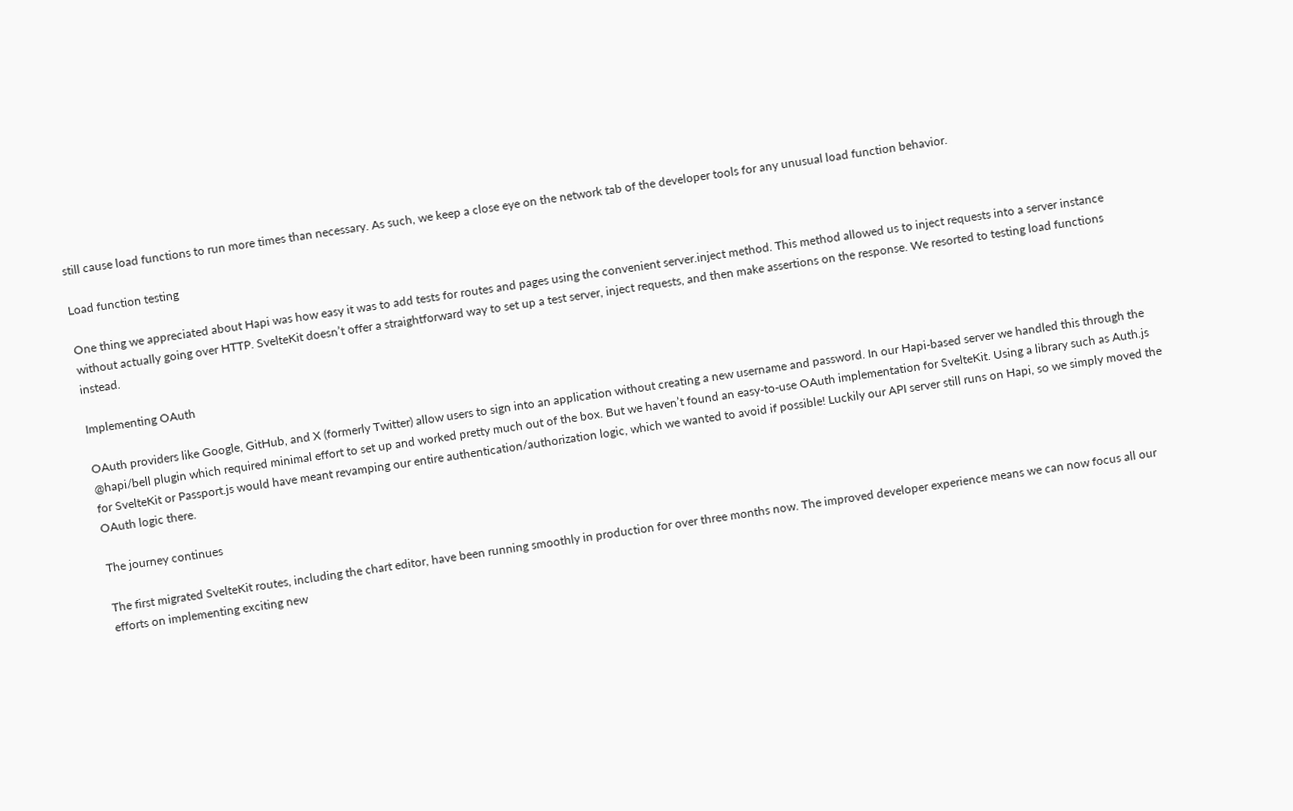still cause load functions to run more times than necessary. As such, we keep a close eye on the network tab of the developer tools for any unusual load function behavior.

Load function testing

One thing we appreciated about Hapi was how easy it was to add tests for routes and pages using the convenient server.inject method. This method allowed us to inject requests into a server instance without actually going over HTTP. SvelteKit doesn’t offer a straightforward way to set up a test server, inject requests, and then make assertions on the response. We resorted to testing load functions instead.

Implementing OAuth

OAuth providers like Google, GitHub, and X (formerly Twitter) allow users to sign into an application without creating a new username and password. In our Hapi-based server we handled this through the @hapi/bell plugin which required minimal effort to set up and worked pretty much out of the box. But we haven’t found an easy-to-use OAuth implementation for SvelteKit. Using a library such as Auth.js for SvelteKit or Passport.js would have meant revamping our entire authentication/authorization logic, which we wanted to avoid if possible! Luckily our API server still runs on Hapi, so we simply moved the OAuth logic there.

The journey continues

The first migrated SvelteKit routes, including the chart editor, have been running smoothly in production for over three months now. The improved developer experience means we can now focus all our efforts on implementing exciting new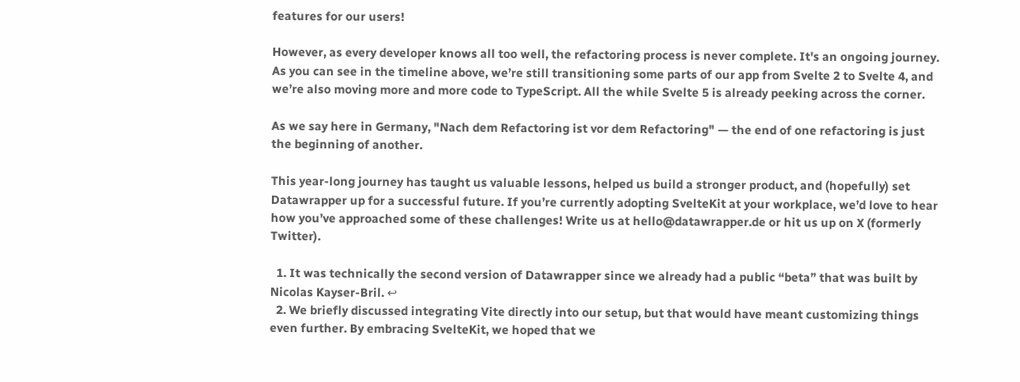features for our users!

However, as every developer knows all too well, the refactoring process is never complete. It's an ongoing journey. As you can see in the timeline above, we’re still transitioning some parts of our app from Svelte 2 to Svelte 4, and we’re also moving more and more code to TypeScript. All the while Svelte 5 is already peeking across the corner.

As we say here in Germany, "Nach dem Refactoring ist vor dem Refactoring" — the end of one refactoring is just the beginning of another.

This year-long journey has taught us valuable lessons, helped us build a stronger product, and (hopefully) set Datawrapper up for a successful future. If you’re currently adopting SvelteKit at your workplace, we’d love to hear how you’ve approached some of these challenges! Write us at hello@datawrapper.de or hit us up on X (formerly Twitter).

  1. It was technically the second version of Datawrapper since we already had a public “beta” that was built by Nicolas Kayser-Bril. ↩
  2. We briefly discussed integrating Vite directly into our setup, but that would have meant customizing things even further. By embracing SvelteKit, we hoped that we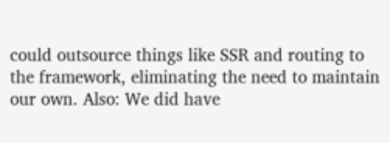could outsource things like SSR and routing to the framework, eliminating the need to maintain our own. Also: We did have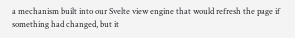a mechanism built into our Svelte view engine that would refresh the page if something had changed, but it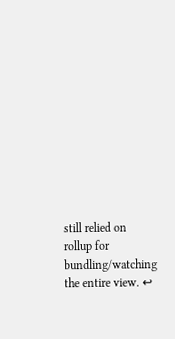still relied on rollup for bundling/watching the entire view. ↩